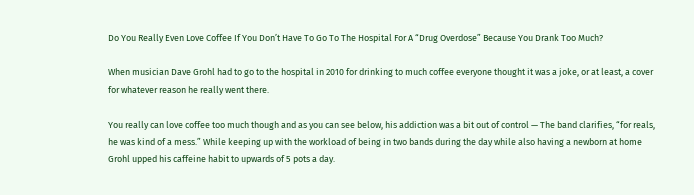Do You Really Even Love Coffee If You Don’t Have To Go To The Hospital For A “Drug Overdose” Because You Drank Too Much?

When musician Dave Grohl had to go to the hospital in 2010 for drinking to much coffee everyone thought it was a joke, or at least, a cover for whatever reason he really went there.

You really can love coffee too much though and as you can see below, his addiction was a bit out of control — The band clarifies, “for reals, he was kind of a mess.” While keeping up with the workload of being in two bands during the day while also having a newborn at home Grohl upped his caffeine habit to upwards of 5 pots a day.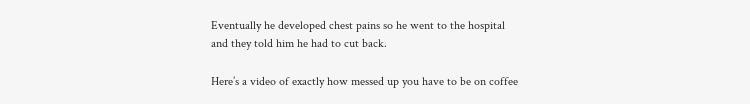Eventually he developed chest pains so he went to the hospital and they told him he had to cut back.

Here’s a video of exactly how messed up you have to be on coffee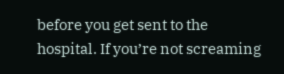before you get sent to the hospital. If you’re not screaming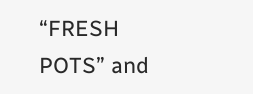“FRESH POTS” and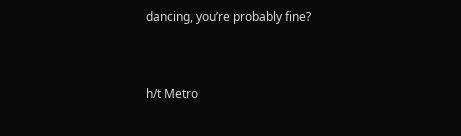dancing, you’re probably fine?


h/t Metro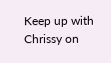Keep up with Chrissy on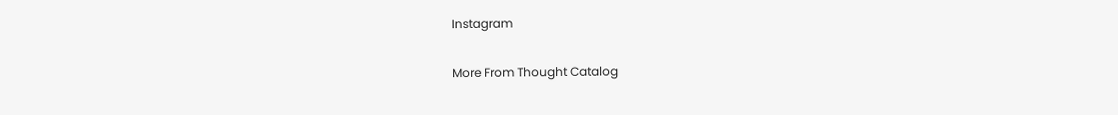Instagram

More From Thought Catalog